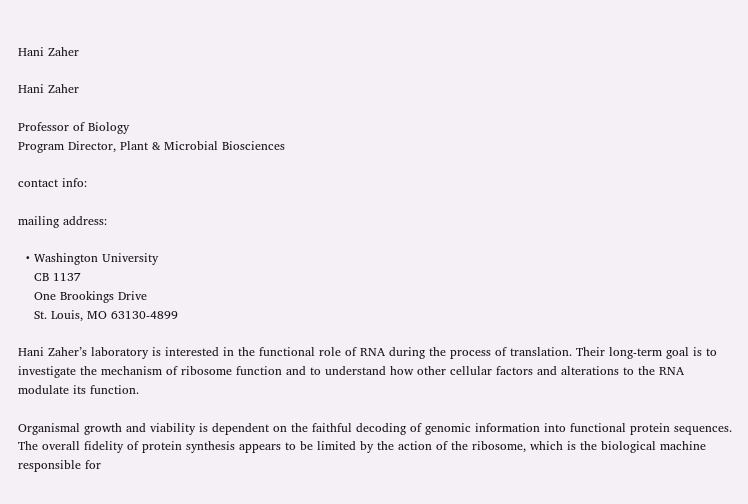Hani Zaher

Hani Zaher

Professor of Biology
Program Director, Plant & Microbial Biosciences

contact info:

mailing address:

  • Washington University
    CB 1137
    One Brookings Drive
    St. Louis, MO 63130-4899

Hani Zaher’s laboratory is interested in the functional role of RNA during the process of translation. Their long-term goal is to investigate the mechanism of ribosome function and to understand how other cellular factors and alterations to the RNA modulate its function.

Organismal growth and viability is dependent on the faithful decoding of genomic information into functional protein sequences. The overall fidelity of protein synthesis appears to be limited by the action of the ribosome, which is the biological machine responsible for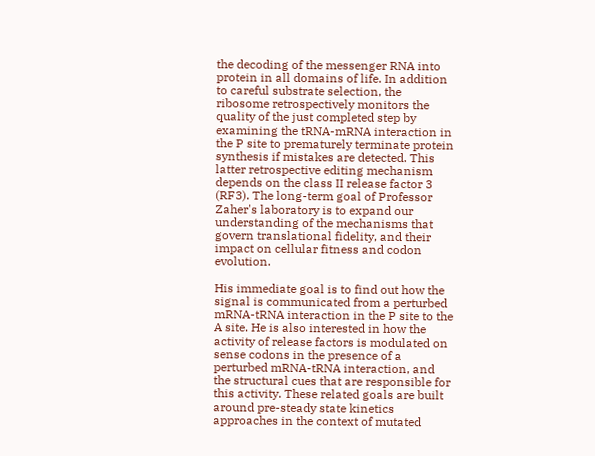the decoding of the messenger RNA into protein in all domains of life. In addition to careful substrate selection, the ribosome retrospectively monitors the quality of the just completed step by examining the tRNA-mRNA interaction in the P site to prematurely terminate protein synthesis if mistakes are detected. This latter retrospective editing mechanism depends on the class II release factor 3 (RF3). The long-term goal of Professor Zaher's laboratory is to expand our understanding of the mechanisms that govern translational fidelity, and their impact on cellular fitness and codon evolution.

His immediate goal is to find out how the signal is communicated from a perturbed mRNA-tRNA interaction in the P site to the A site. He is also interested in how the activity of release factors is modulated on sense codons in the presence of a perturbed mRNA-tRNA interaction, and the structural cues that are responsible for this activity. These related goals are built around pre-steady state kinetics approaches in the context of mutated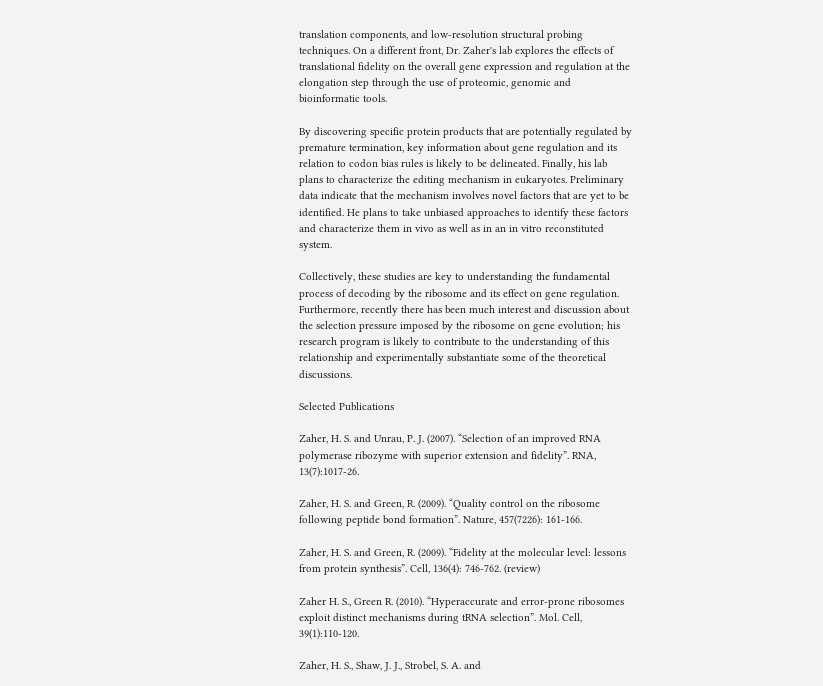translation components, and low-resolution structural probing techniques. On a different front, Dr. Zaher's lab explores the effects of translational fidelity on the overall gene expression and regulation at the elongation step through the use of proteomic, genomic and bioinformatic tools.

By discovering specific protein products that are potentially regulated by premature termination, key information about gene regulation and its relation to codon bias rules is likely to be delineated. Finally, his lab plans to characterize the editing mechanism in eukaryotes. Preliminary data indicate that the mechanism involves novel factors that are yet to be identified. He plans to take unbiased approaches to identify these factors and characterize them in vivo as well as in an in vitro reconstituted system.

Collectively, these studies are key to understanding the fundamental process of decoding by the ribosome and its effect on gene regulation. Furthermore, recently there has been much interest and discussion about the selection pressure imposed by the ribosome on gene evolution; his research program is likely to contribute to the understanding of this relationship and experimentally substantiate some of the theoretical discussions.

Selected Publications

Zaher, H. S. and Unrau, P. J. (2007). “Selection of an improved RNA polymerase ribozyme with superior extension and fidelity”. RNA, 13(7):1017-26.

Zaher, H. S. and Green, R. (2009). “Quality control on the ribosome following peptide bond formation”. Nature, 457(7226): 161-166.

Zaher, H. S. and Green, R. (2009). “Fidelity at the molecular level: lessons from protein synthesis”. Cell, 136(4): 746-762. (review)

Zaher H. S., Green R. (2010). “Hyperaccurate and error-prone ribosomes exploit distinct mechanisms during tRNA selection”. Mol. Cell, 39(1):110-120.

Zaher, H. S., Shaw, J. J., Strobel, S. A. and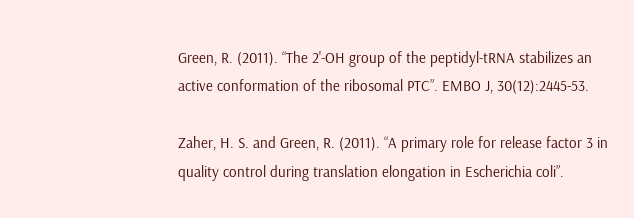Green, R. (2011). “The 2'-OH group of the peptidyl-tRNA stabilizes an active conformation of the ribosomal PTC”. EMBO J, 30(12):2445-53.

Zaher, H. S. and Green, R. (2011). “A primary role for release factor 3 in quality control during translation elongation in Escherichia coli”.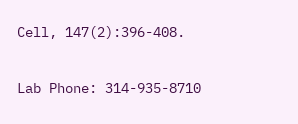Cell, 147(2):396-408.

Lab Phone: 314-935-8710